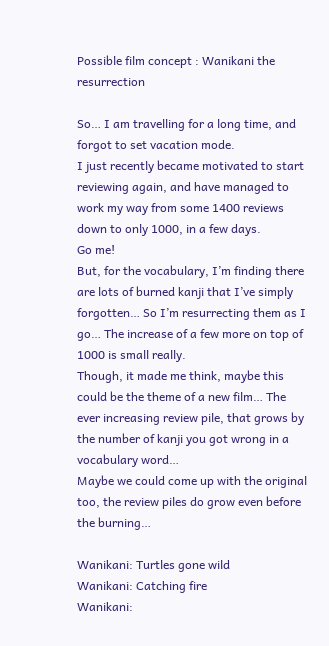Possible film concept : Wanikani the resurrection

So… I am travelling for a long time, and forgot to set vacation mode.
I just recently became motivated to start reviewing again, and have managed to work my way from some 1400 reviews down to only 1000, in a few days.
Go me!
But, for the vocabulary, I’m finding there are lots of burned kanji that I’ve simply forgotten… So I’m resurrecting them as I go… The increase of a few more on top of 1000 is small really.
Though, it made me think, maybe this could be the theme of a new film… The ever increasing review pile, that grows by the number of kanji you got wrong in a vocabulary word…
Maybe we could come up with the original too, the review piles do grow even before the burning…

Wanikani: Turtles gone wild
Wanikani: Catching fire
Wanikani: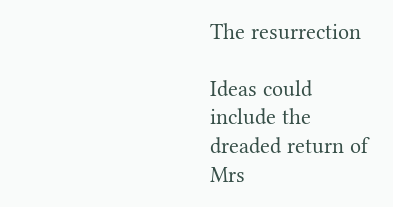The resurrection

Ideas could include the dreaded return of Mrs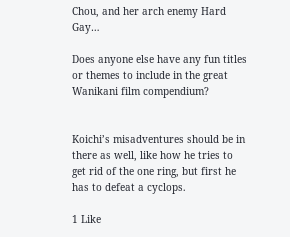Chou, and her arch enemy Hard Gay…

Does anyone else have any fun titles or themes to include in the great Wanikani film compendium?


Koichi’s misadventures should be in there as well, like how he tries to get rid of the one ring, but first he has to defeat a cyclops.

1 Like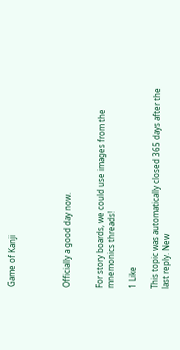Game of Kanji




Officially a good day now.


For story boards, we could use images from the mnemonics threads!

1 Like

This topic was automatically closed 365 days after the last reply. New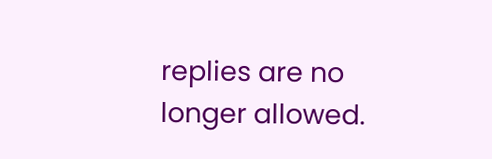replies are no longer allowed.